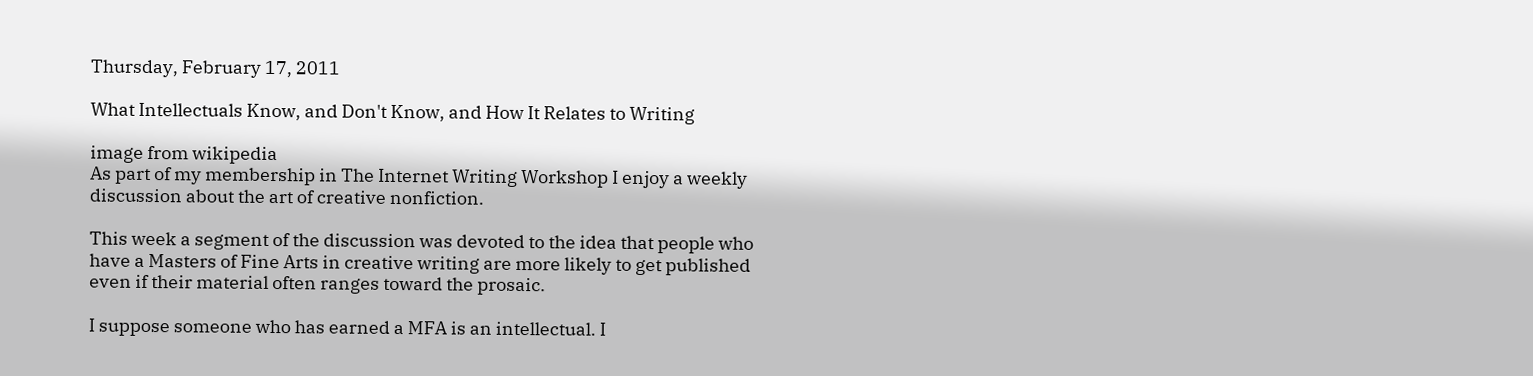Thursday, February 17, 2011

What Intellectuals Know, and Don't Know, and How It Relates to Writing

image from wikipedia
As part of my membership in The Internet Writing Workshop I enjoy a weekly discussion about the art of creative nonfiction.

This week a segment of the discussion was devoted to the idea that people who have a Masters of Fine Arts in creative writing are more likely to get published even if their material often ranges toward the prosaic.

I suppose someone who has earned a MFA is an intellectual. I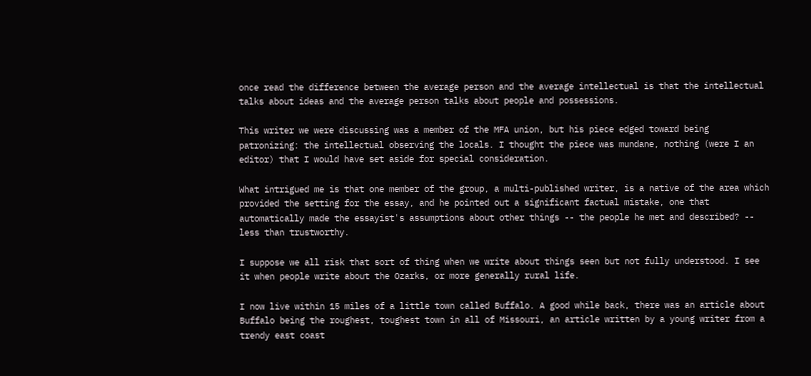once read the difference between the average person and the average intellectual is that the intellectual talks about ideas and the average person talks about people and possessions.

This writer we were discussing was a member of the MFA union, but his piece edged toward being patronizing: the intellectual observing the locals. I thought the piece was mundane, nothing (were I an editor) that I would have set aside for special consideration.

What intrigued me is that one member of the group, a multi-published writer, is a native of the area which provided the setting for the essay, and he pointed out a significant factual mistake, one that automatically made the essayist's assumptions about other things -- the people he met and described? -- less than trustworthy.

I suppose we all risk that sort of thing when we write about things seen but not fully understood. I see it when people write about the Ozarks, or more generally rural life.

I now live within 15 miles of a little town called Buffalo. A good while back, there was an article about Buffalo being the roughest, toughest town in all of Missouri, an article written by a young writer from a trendy east coast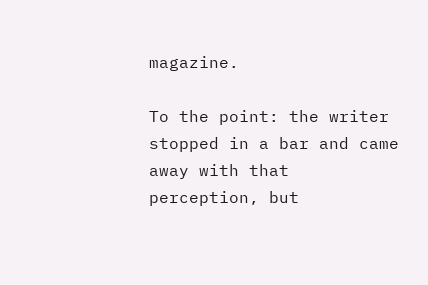magazine.

To the point: the writer stopped in a bar and came away with that perception, but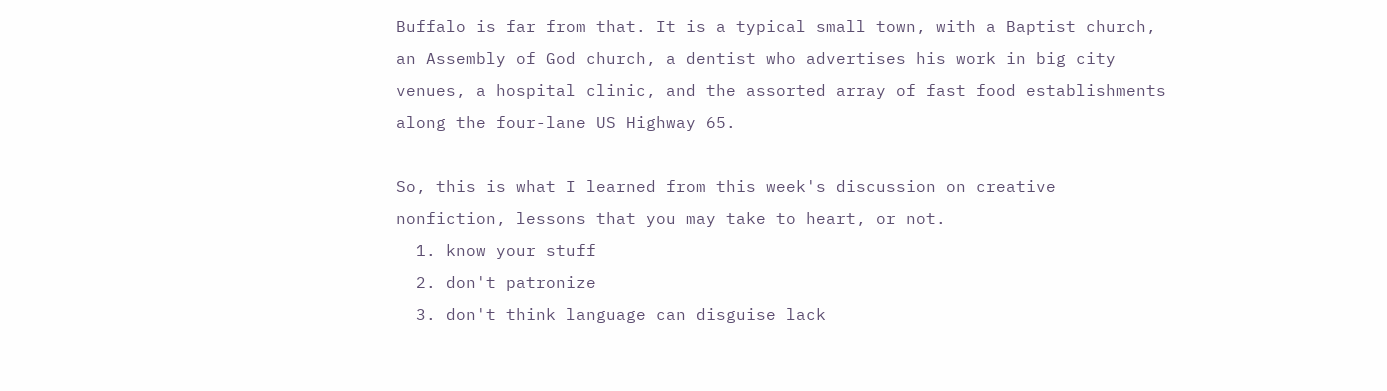Buffalo is far from that. It is a typical small town, with a Baptist church, an Assembly of God church, a dentist who advertises his work in big city venues, a hospital clinic, and the assorted array of fast food establishments along the four-lane US Highway 65.

So, this is what I learned from this week's discussion on creative nonfiction, lessons that you may take to heart, or not.
  1. know your stuff
  2. don't patronize
  3. don't think language can disguise lack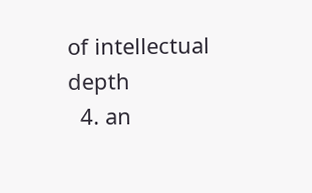of intellectual depth
  4. an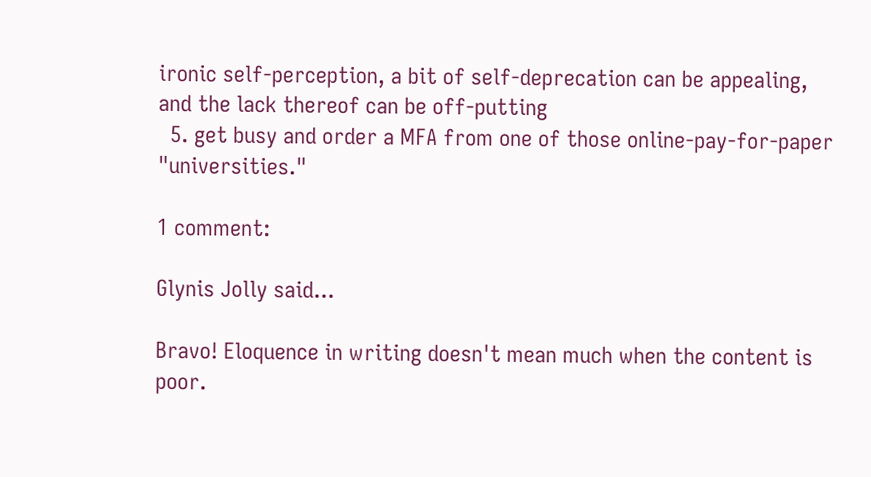ironic self-perception, a bit of self-deprecation can be appealing, and the lack thereof can be off-putting
  5. get busy and order a MFA from one of those online-pay-for-paper "universities."

1 comment:

Glynis Jolly said...

Bravo! Eloquence in writing doesn't mean much when the content is poor.